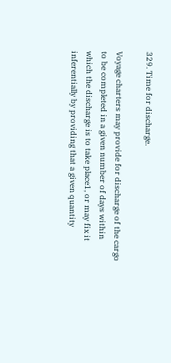329. Time for discharge.

Voyage charters may provide for discharge of the cargo to be completed in a given number of days within which the discharge is to take place1, or may fix it inferentially by providing that a given quantity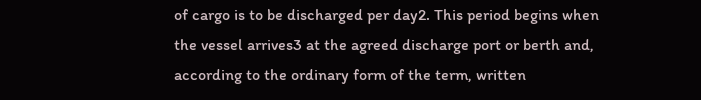of cargo is to be discharged per day2. This period begins when the vessel arrives3 at the agreed discharge port or berth and, according to the ordinary form of the term, written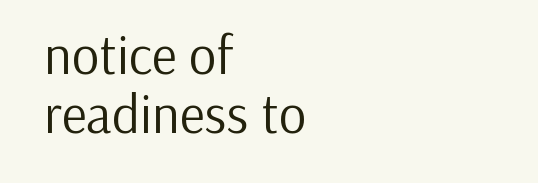notice of readiness to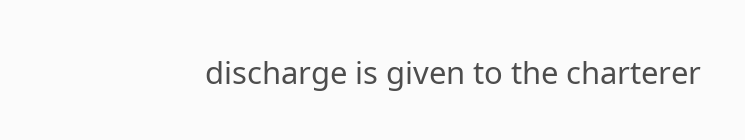discharge is given to the charterer